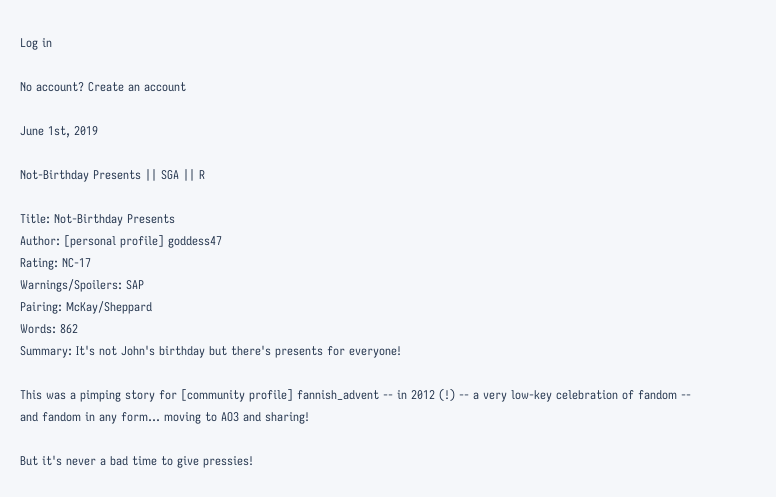Log in

No account? Create an account

June 1st, 2019

Not-Birthday Presents || SGA || R

Title: Not-Birthday Presents
Author: [personal profile] goddess47
Rating: NC-17
Warnings/Spoilers: SAP
Pairing: McKay/Sheppard
Words: 862
Summary: It's not John's birthday but there's presents for everyone!

This was a pimping story for [community profile] fannish_advent -- in 2012 (!) -- a very low-key celebration of fandom -- and fandom in any form... moving to AO3 and sharing!

But it's never a bad time to give pressies!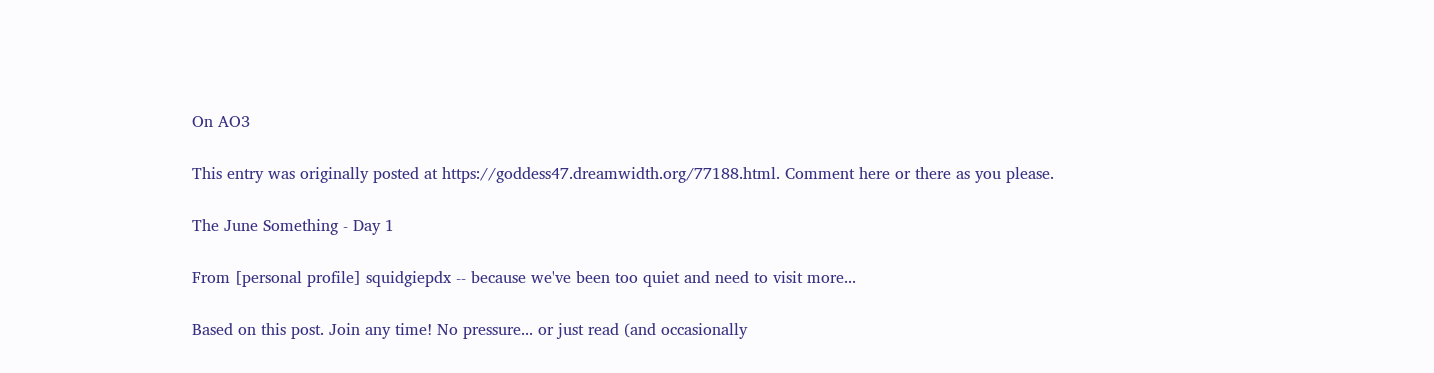On AO3

This entry was originally posted at https://goddess47.dreamwidth.org/77188.html. Comment here or there as you please.

The June Something - Day 1

From [personal profile] squidgiepdx -- because we've been too quiet and need to visit more...

Based on this post. Join any time! No pressure... or just read (and occasionally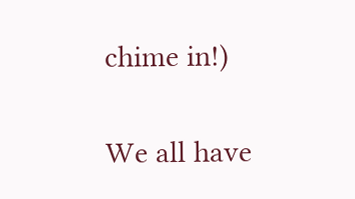chime in!)

We all have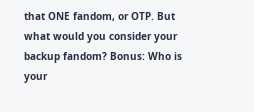that ONE fandom, or OTP. But what would you consider your backup fandom? Bonus: Who is your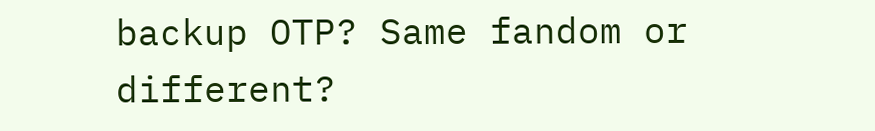backup OTP? Same fandom or different?